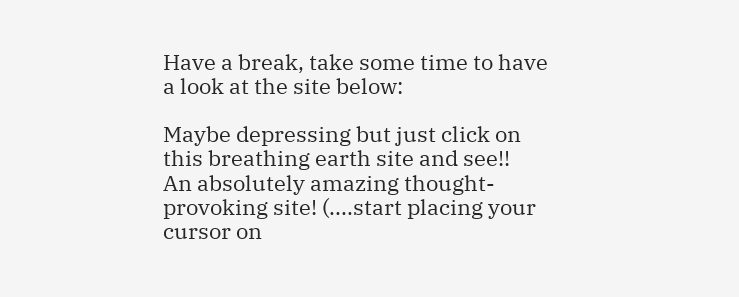Have a break, take some time to have a look at the site below:

Maybe depressing but just click on this breathing earth site and see!!
An absolutely amazing thought-provoking site! (....start placing your cursor on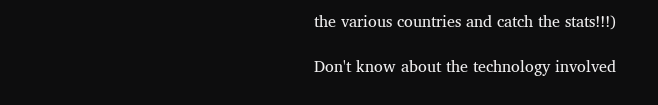the various countries and catch the stats!!!)

Don't know about the technology involved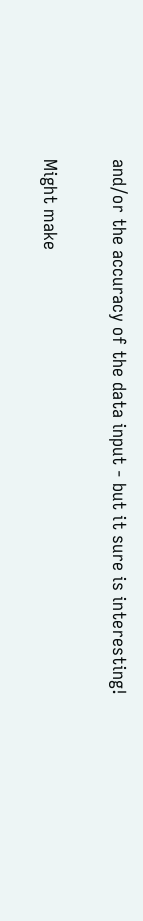and/or the accuracy of the data input - but it sure is interesting!

Might make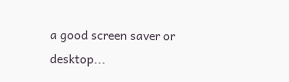a good screen saver or desktop...